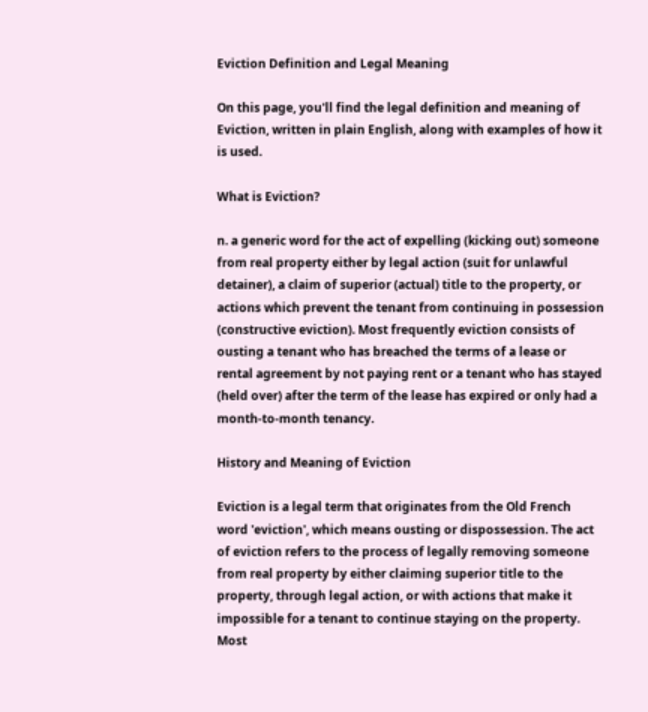Eviction Definition and Legal Meaning

On this page, you'll find the legal definition and meaning of Eviction, written in plain English, along with examples of how it is used.

What is Eviction?

n. a generic word for the act of expelling (kicking out) someone from real property either by legal action (suit for unlawful detainer), a claim of superior (actual) title to the property, or actions which prevent the tenant from continuing in possession (constructive eviction). Most frequently eviction consists of ousting a tenant who has breached the terms of a lease or rental agreement by not paying rent or a tenant who has stayed (held over) after the term of the lease has expired or only had a month-to-month tenancy.

History and Meaning of Eviction

Eviction is a legal term that originates from the Old French word 'eviction', which means ousting or dispossession. The act of eviction refers to the process of legally removing someone from real property by either claiming superior title to the property, through legal action, or with actions that make it impossible for a tenant to continue staying on the property. Most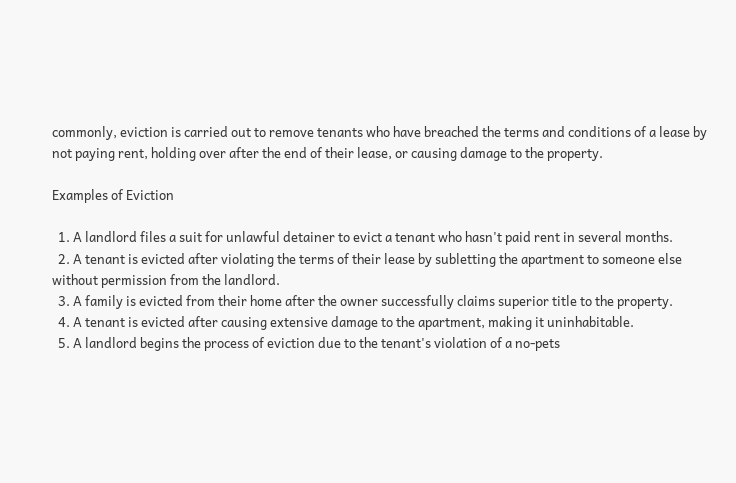commonly, eviction is carried out to remove tenants who have breached the terms and conditions of a lease by not paying rent, holding over after the end of their lease, or causing damage to the property.

Examples of Eviction

  1. A landlord files a suit for unlawful detainer to evict a tenant who hasn't paid rent in several months.
  2. A tenant is evicted after violating the terms of their lease by subletting the apartment to someone else without permission from the landlord.
  3. A family is evicted from their home after the owner successfully claims superior title to the property.
  4. A tenant is evicted after causing extensive damage to the apartment, making it uninhabitable.
  5. A landlord begins the process of eviction due to the tenant's violation of a no-pets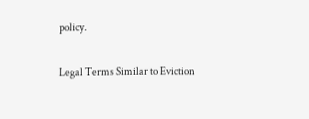policy.

Legal Terms Similar to Eviction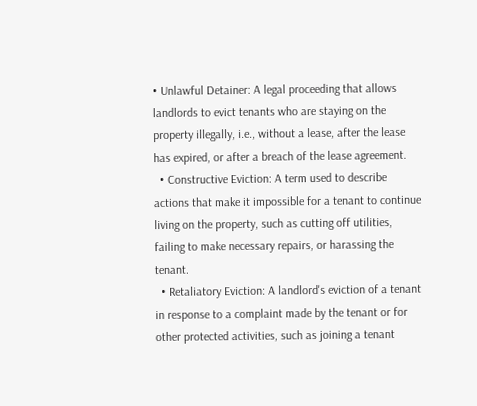• Unlawful Detainer: A legal proceeding that allows landlords to evict tenants who are staying on the property illegally, i.e., without a lease, after the lease has expired, or after a breach of the lease agreement.
  • Constructive Eviction: A term used to describe actions that make it impossible for a tenant to continue living on the property, such as cutting off utilities, failing to make necessary repairs, or harassing the tenant.
  • Retaliatory Eviction: A landlord's eviction of a tenant in response to a complaint made by the tenant or for other protected activities, such as joining a tenant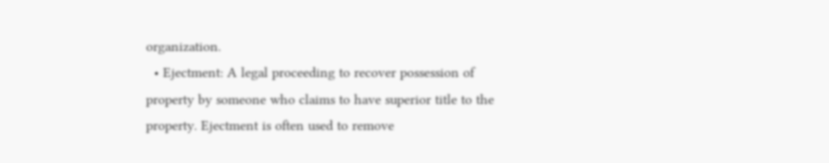organization.
  • Ejectment: A legal proceeding to recover possession of property by someone who claims to have superior title to the property. Ejectment is often used to remove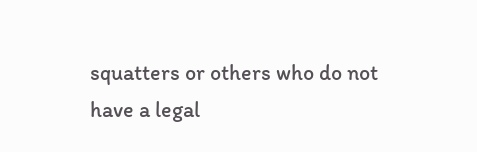squatters or others who do not have a legal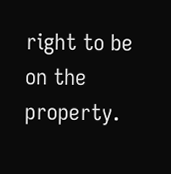right to be on the property.